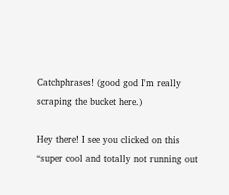Catchphrases! (good god I'm really scraping the bucket here.)

Hey there! I see you clicked on this “super cool and totally not running out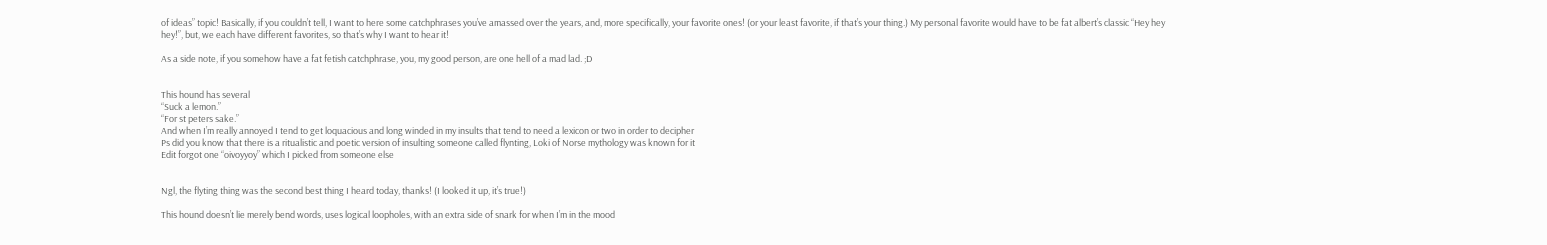of ideas” topic! Basically, if you couldn’t tell, I want to here some catchphrases you’ve amassed over the years, and, more specifically, your favorite ones! (or your least favorite, if that’s your thing.) My personal favorite would have to be fat albert’s classic “Hey hey hey!”, but, we each have different favorites, so that’s why I want to hear it!

As a side note, if you somehow have a fat fetish catchphrase, you, my good person, are one hell of a mad lad. ;D


This hound has several
“Suck a lemon.”
“For st peters sake.”
And when I’m really annoyed I tend to get loquacious and long winded in my insults that tend to need a lexicon or two in order to decipher
Ps did you know that there is a ritualistic and poetic version of insulting someone called flynting, Loki of Norse mythology was known for it
Edit forgot one “oivoyyoy” which I picked from someone else


Ngl, the flyting thing was the second best thing I heard today, thanks! (I looked it up, it’s true!)

This hound doesn’t lie merely bend words, uses logical loopholes, with an extra side of snark for when I’m in the mood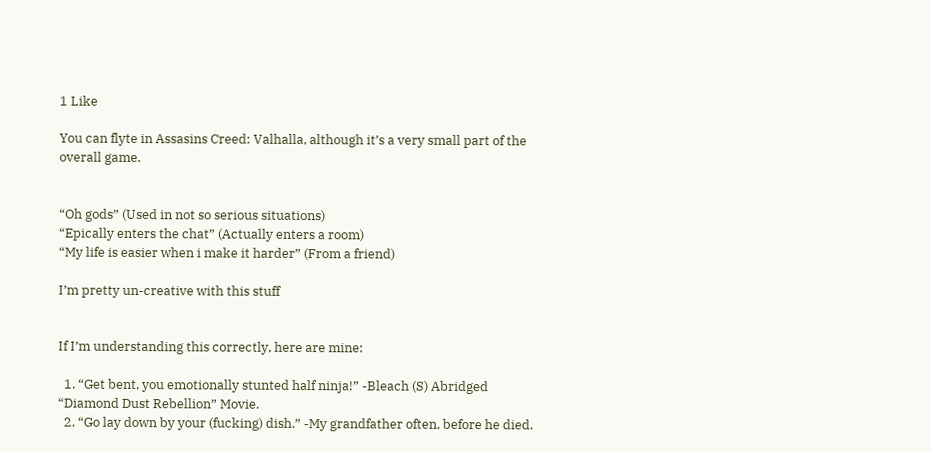1 Like

You can flyte in Assasins Creed: Valhalla, although it’s a very small part of the overall game.


“Oh gods” (Used in not so serious situations)
“Epically enters the chat” (Actually enters a room)
“My life is easier when i make it harder” (From a friend)

I’m pretty un-creative with this stuff


If I’m understanding this correctly, here are mine:

  1. “Get bent, you emotionally stunted half ninja!” -Bleach (S) Abridged “Diamond Dust Rebellion” Movie.
  2. “Go lay down by your (fucking) dish.” -My grandfather often, before he died.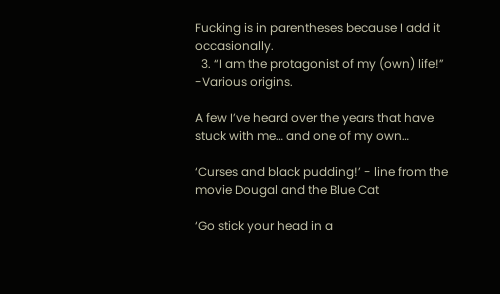Fucking is in parentheses because I add it occasionally.
  3. “I am the protagonist of my (own) life!” -Various origins.

A few I’ve heard over the years that have stuck with me… and one of my own…

‘Curses and black pudding!’ - line from the movie Dougal and the Blue Cat

‘Go stick your head in a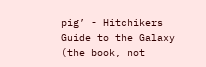pig’ - Hitchikers Guide to the Galaxy (the book, not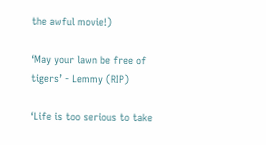the awful movie!)

‘May your lawn be free of tigers’ - Lemmy (RIP)

‘Life is too serious to take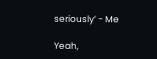seriously’ - Me

Yeah,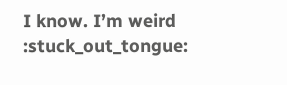I know. I’m weird :stuck_out_tongue: